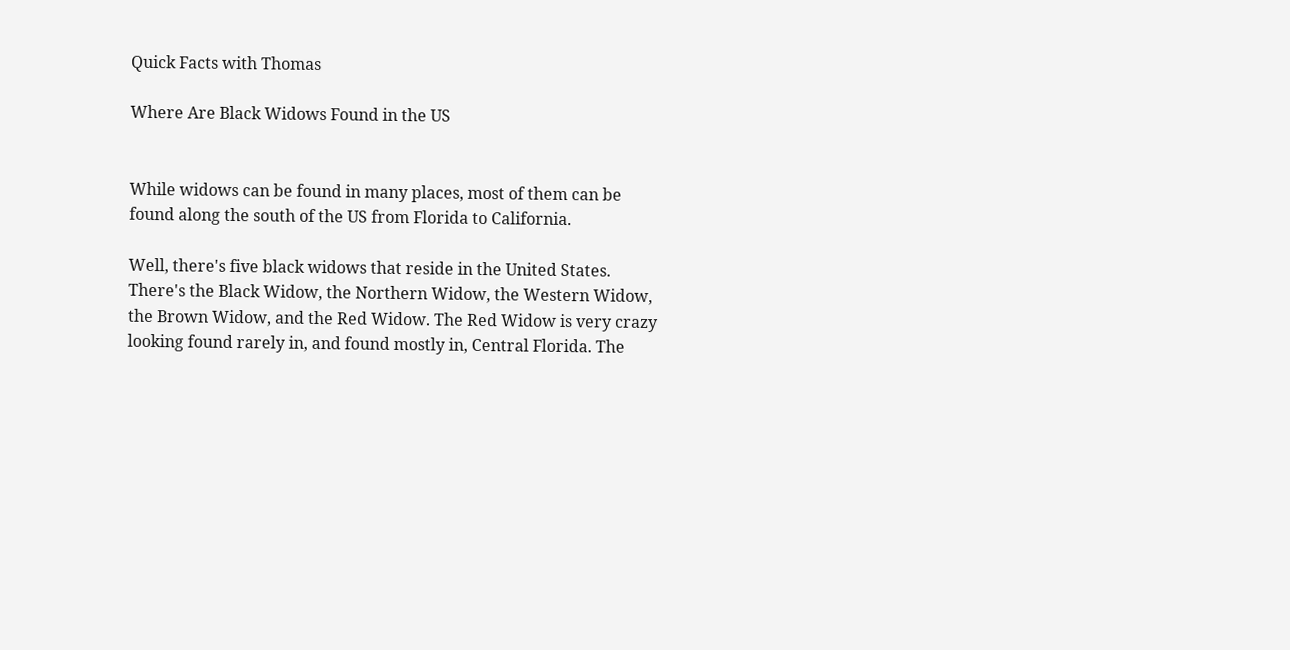Quick Facts with Thomas

Where Are Black Widows Found in the US


While widows can be found in many places, most of them can be found along the south of the US from Florida to California.

Well, there's five black widows that reside in the United States. There's the Black Widow, the Northern Widow, the Western Widow, the Brown Widow, and the Red Widow. The Red Widow is very crazy looking found rarely in, and found mostly in, Central Florida. The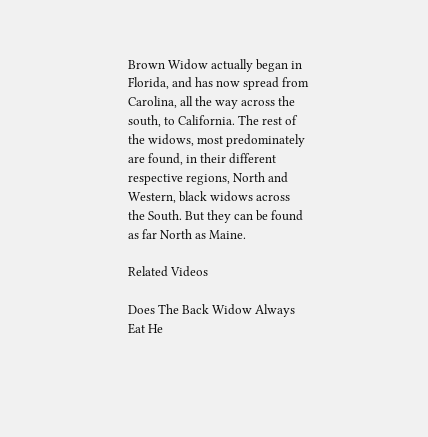Brown Widow actually began in Florida, and has now spread from Carolina, all the way across the south, to California. The rest of the widows, most predominately are found, in their different respective regions, North and Western, black widows across the South. But they can be found as far North as Maine.

Related Videos

Does The Back Widow Always Eat He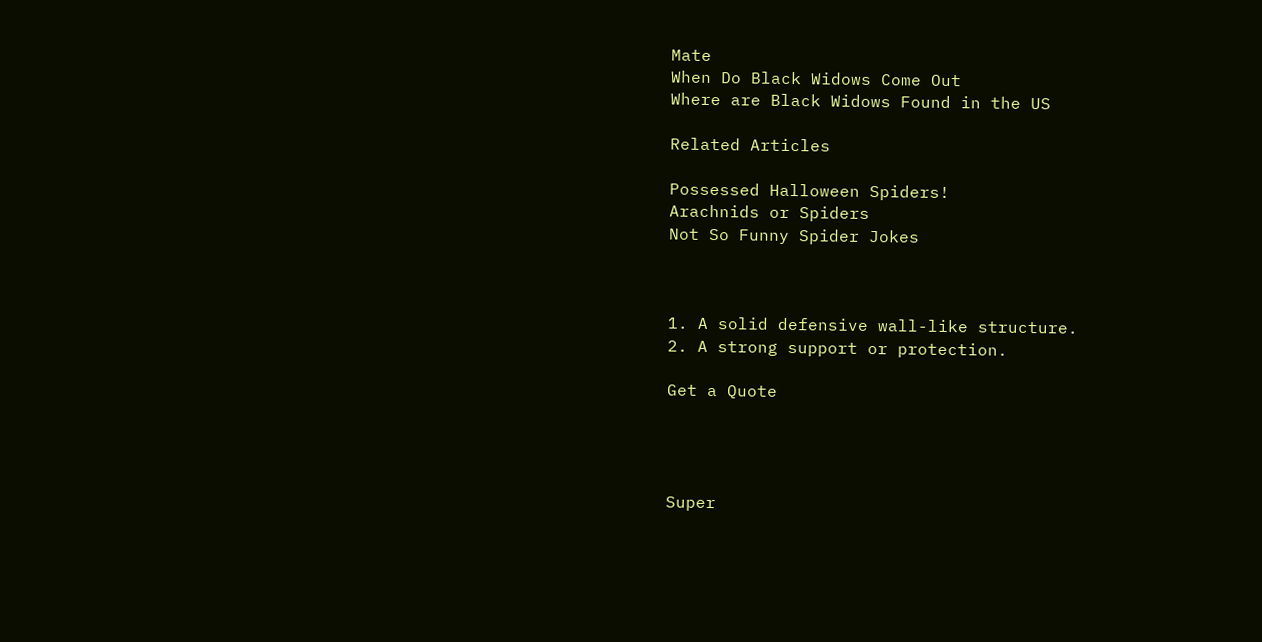Mate
When Do Black Widows Come Out
Where are Black Widows Found in the US

Related Articles

Possessed Halloween Spiders!
Arachnids or Spiders
Not So Funny Spider Jokes



1. A solid defensive wall-like structure.
2. A strong support or protection.

Get a Quote




Super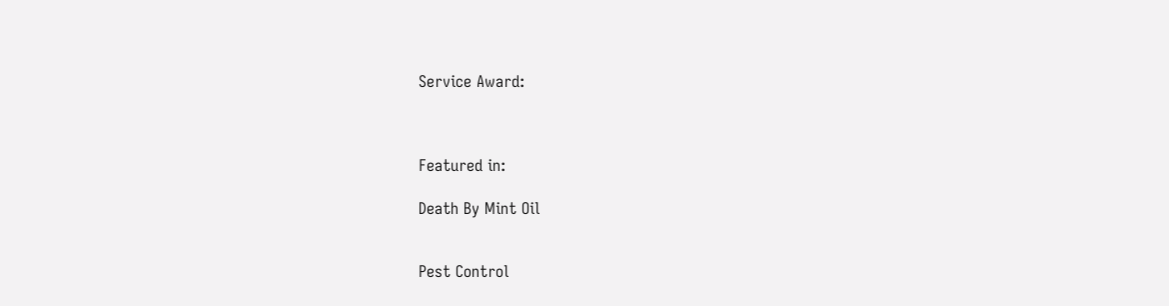Service Award:



Featured in:

Death By Mint Oil


Pest Control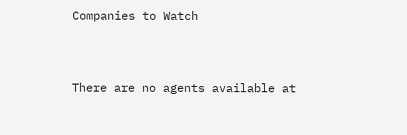Companies to Watch


There are no agents available at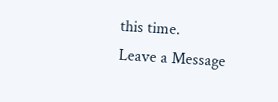this time.
Leave a Message